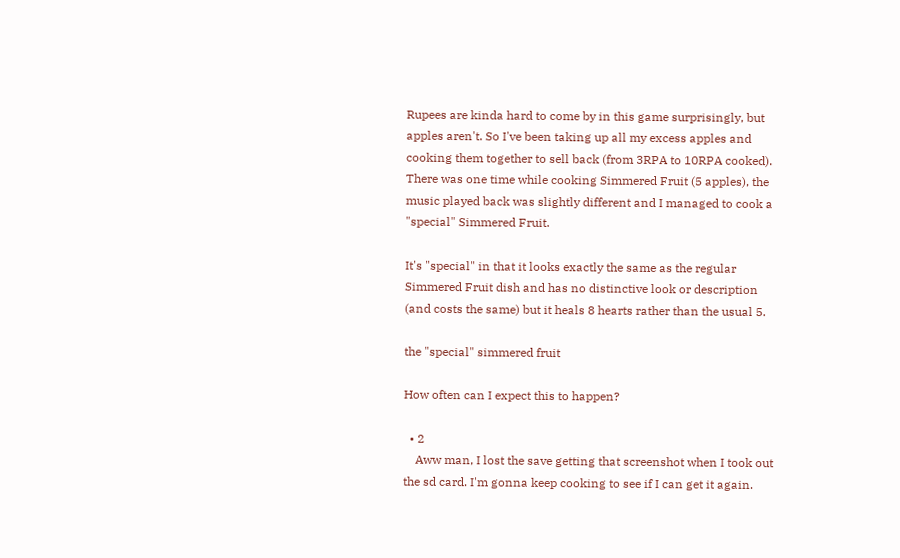Rupees are kinda hard to come by in this game surprisingly, but apples aren't. So I've been taking up all my excess apples and cooking them together to sell back (from 3RPA to 10RPA cooked). There was one time while cooking Simmered Fruit (5 apples), the music played back was slightly different and I managed to cook a "special" Simmered Fruit.

It's "special" in that it looks exactly the same as the regular Simmered Fruit dish and has no distinctive look or description (and costs the same) but it heals 8 hearts rather than the usual 5.

the "special" simmered fruit

How often can I expect this to happen?

  • 2
    Aww man, I lost the save getting that screenshot when I took out the sd card. I'm gonna keep cooking to see if I can get it again.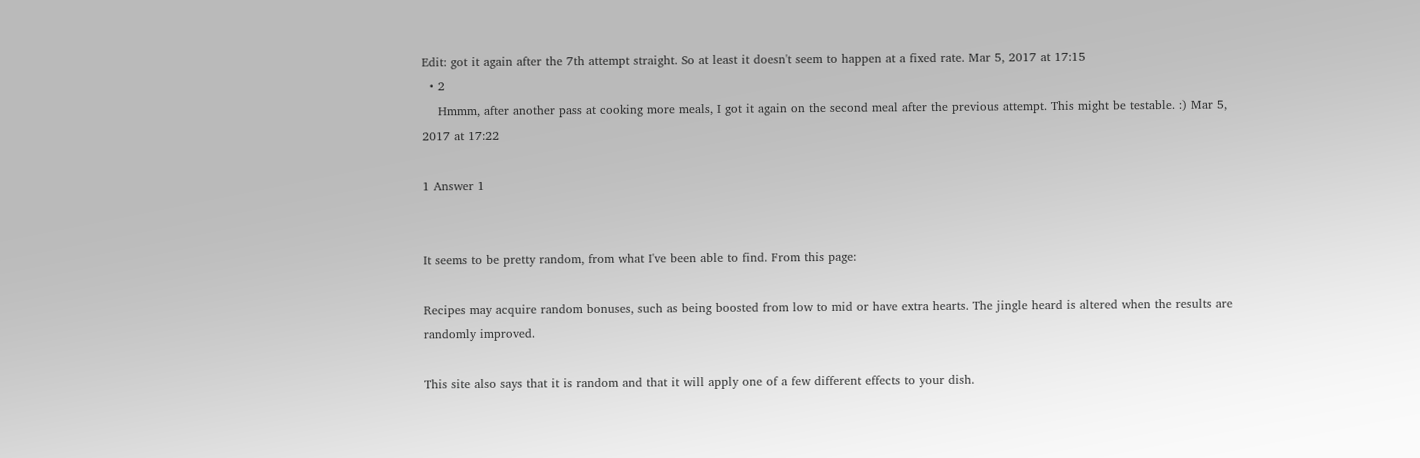Edit: got it again after the 7th attempt straight. So at least it doesn't seem to happen at a fixed rate. Mar 5, 2017 at 17:15
  • 2
    Hmmm, after another pass at cooking more meals, I got it again on the second meal after the previous attempt. This might be testable. :) Mar 5, 2017 at 17:22

1 Answer 1


It seems to be pretty random, from what I've been able to find. From this page:

Recipes may acquire random bonuses, such as being boosted from low to mid or have extra hearts. The jingle heard is altered when the results are randomly improved.

This site also says that it is random and that it will apply one of a few different effects to your dish.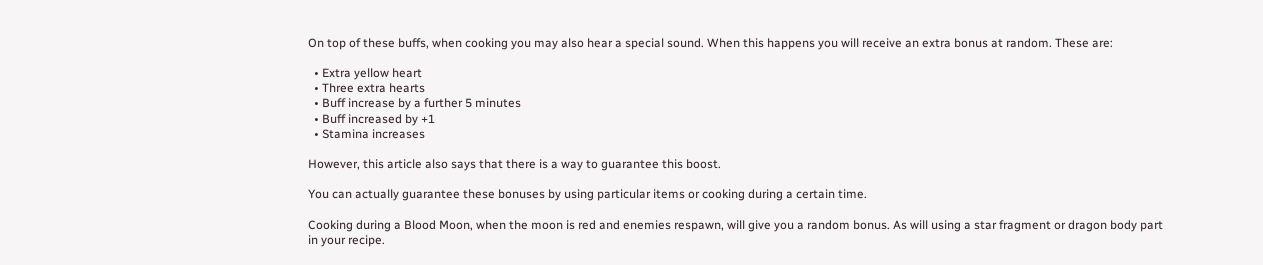On top of these buffs, when cooking you may also hear a special sound. When this happens you will receive an extra bonus at random. These are:

  • Extra yellow heart
  • Three extra hearts
  • Buff increase by a further 5 minutes
  • Buff increased by +1
  • Stamina increases

However, this article also says that there is a way to guarantee this boost.

You can actually guarantee these bonuses by using particular items or cooking during a certain time.

Cooking during a Blood Moon, when the moon is red and enemies respawn, will give you a random bonus. As will using a star fragment or dragon body part in your recipe.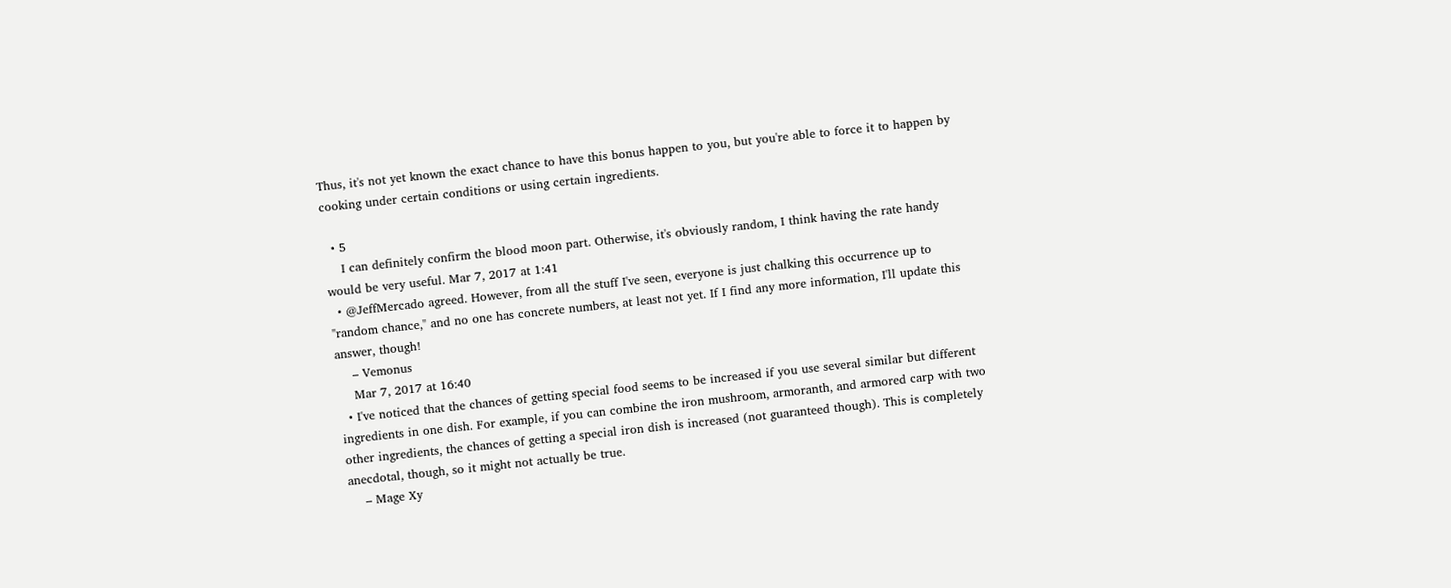Thus, it's not yet known the exact chance to have this bonus happen to you, but you're able to force it to happen by cooking under certain conditions or using certain ingredients.

  • 5
    I can definitely confirm the blood moon part. Otherwise, it's obviously random, I think having the rate handy would be very useful. Mar 7, 2017 at 1:41
  • @JeffMercado agreed. However, from all the stuff I've seen, everyone is just chalking this occurrence up to "random chance," and no one has concrete numbers, at least not yet. If I find any more information, I'll update this answer, though!
    – Vemonus
    Mar 7, 2017 at 16:40
  • I've noticed that the chances of getting special food seems to be increased if you use several similar but different ingredients in one dish. For example, if you can combine the iron mushroom, armoranth, and armored carp with two other ingredients, the chances of getting a special iron dish is increased (not guaranteed though). This is completely anecdotal, though, so it might not actually be true.
    – Mage Xy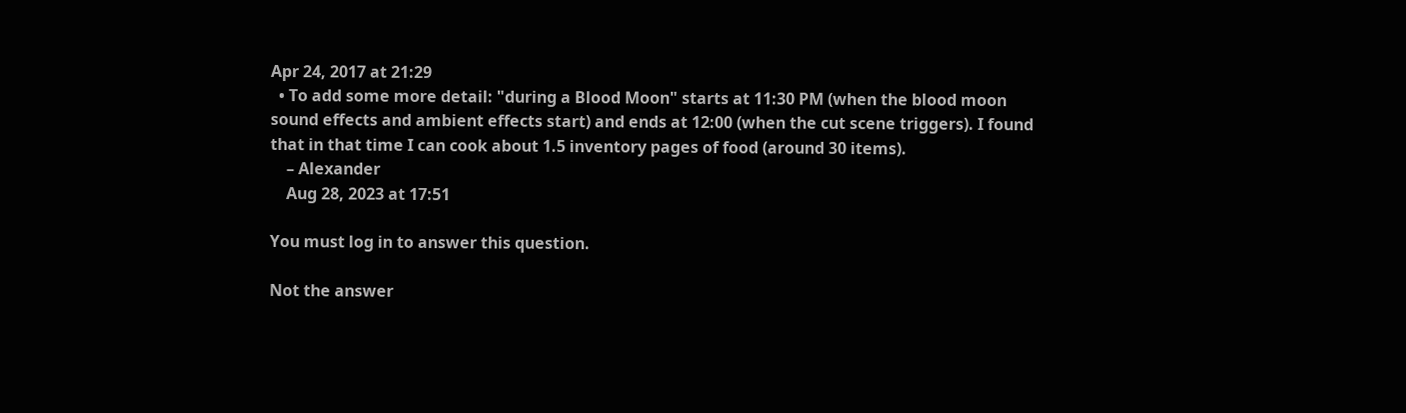Apr 24, 2017 at 21:29
  • To add some more detail: "during a Blood Moon" starts at 11:30 PM (when the blood moon sound effects and ambient effects start) and ends at 12:00 (when the cut scene triggers). I found that in that time I can cook about 1.5 inventory pages of food (around 30 items).
    – Alexander
    Aug 28, 2023 at 17:51

You must log in to answer this question.

Not the answer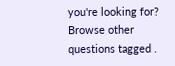you're looking for? Browse other questions tagged .